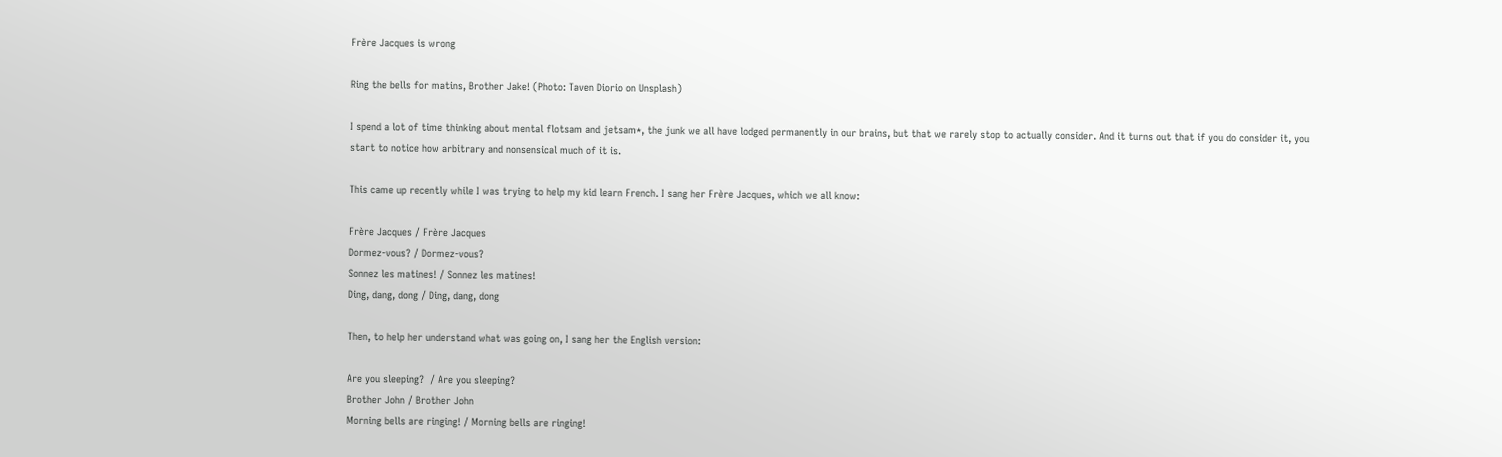Frère Jacques is wrong

Ring the bells for matins, Brother Jake! (Photo: Taven Diorio on Unsplash)

I spend a lot of time thinking about mental flotsam and jetsam*, the junk we all have lodged permanently in our brains, but that we rarely stop to actually consider. And it turns out that if you do consider it, you start to notice how arbitrary and nonsensical much of it is.

This came up recently while I was trying to help my kid learn French. I sang her Frère Jacques, which we all know:

Frère Jacques / Frère Jacques
Dormez-vous? / Dormez-vous?
Sonnez les matines! / Sonnez les matines!
Ding, dang, dong / Ding, dang, dong

Then, to help her understand what was going on, I sang her the English version:

Are you sleeping?  / Are you sleeping?
Brother John / Brother John
Morning bells are ringing! / Morning bells are ringing!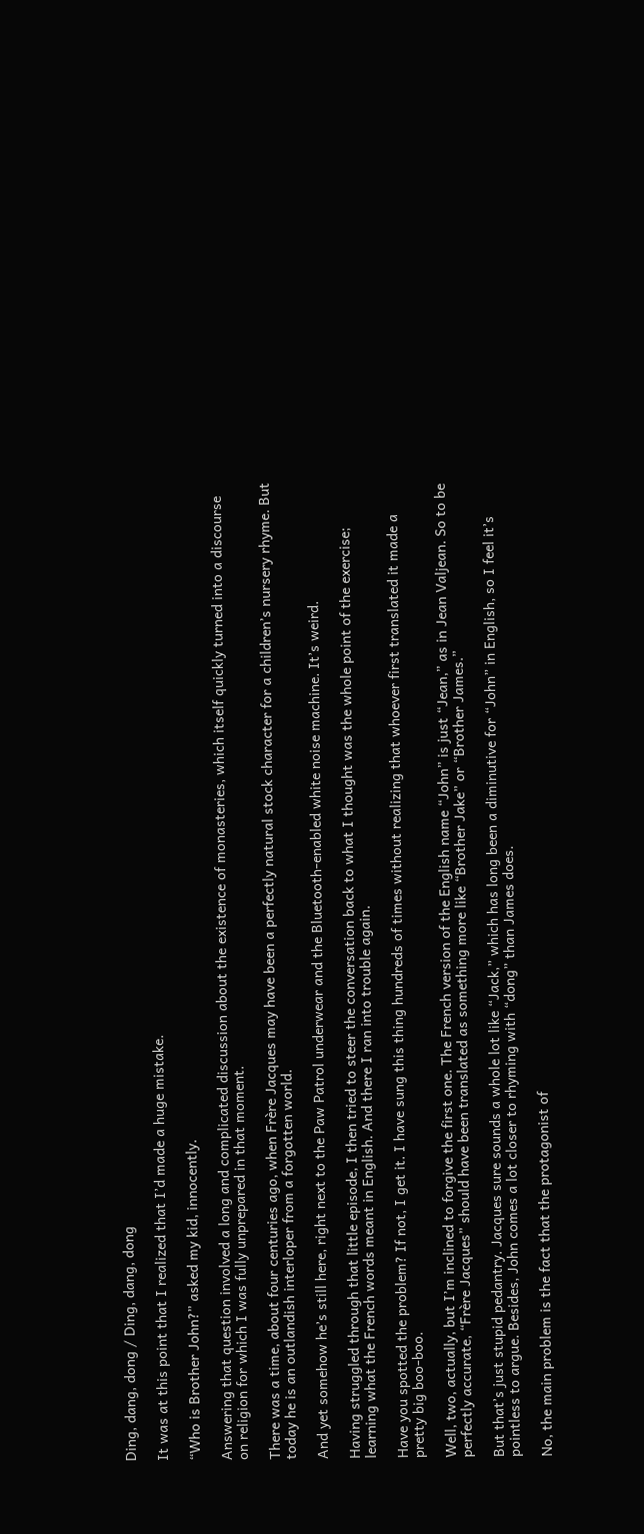Ding, dang, dong / Ding, dang, dong

It was at this point that I realized that I’d made a huge mistake.

“Who is Brother John?” asked my kid, innocently.

Answering that question involved a long and complicated discussion about the existence of monasteries, which itself quickly turned into a discourse on religion for which I was fully unprepared in that moment.

There was a time, about four centuries ago, when Frère Jacques may have been a perfectly natural stock character for a children’s nursery rhyme. But today he is an outlandish interloper from a forgotten world.

And yet somehow he’s still here, right next to the Paw Patrol underwear and the Bluetooth-enabled white noise machine. It’s weird.

Having struggled through that little episode, I then tried to steer the conversation back to what I thought was the whole point of the exercise; learning what the French words meant in English. And there I ran into trouble again.

Have you spotted the problem? If not, I get it. I have sung this thing hundreds of times without realizing that whoever first translated it made a pretty big boo-boo.

Well, two, actually, but I’m inclined to forgive the first one. The French version of the English name “John” is just “Jean,” as in Jean Valjean. So to be perfectly accurate, “Frère Jacques” should have been translated as something more like “Brother Jake” or “Brother James.”

But that’s just stupid pedantry. Jacques sure sounds a whole lot like “Jack,” which has long been a diminutive for “John” in English, so I feel it’s pointless to argue. Besides, John comes a lot closer to rhyming with “dong” than James does.

No, the main problem is the fact that the protagonist of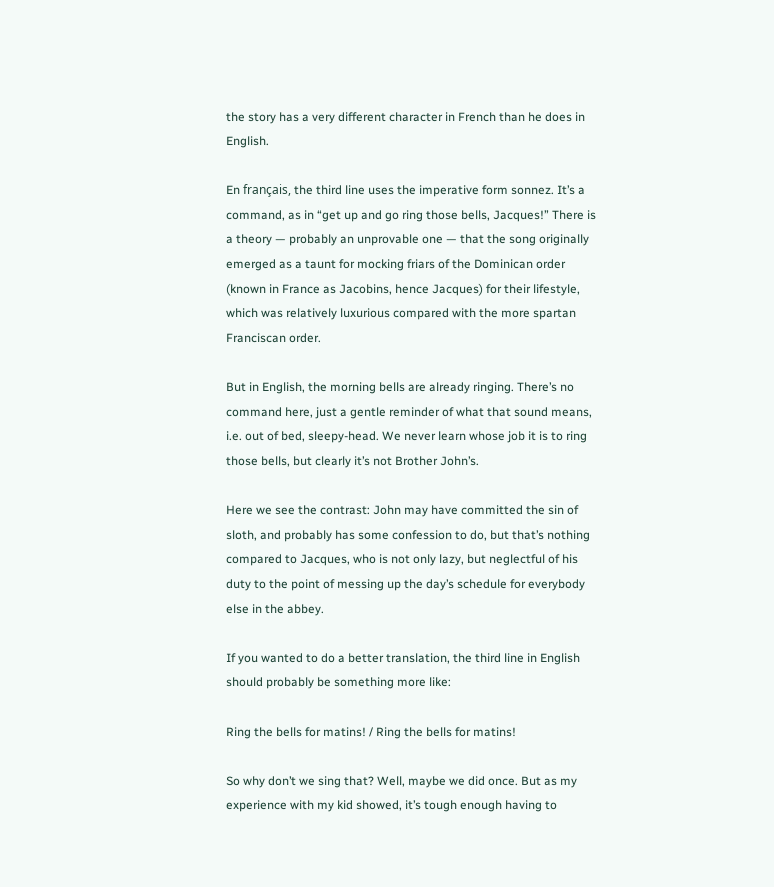the story has a very different character in French than he does in English.

En français, the third line uses the imperative form sonnez. It’s a command, as in “get up and go ring those bells, Jacques!” There is a theory — probably an unprovable one — that the song originally emerged as a taunt for mocking friars of the Dominican order (known in France as Jacobins, hence Jacques) for their lifestyle, which was relatively luxurious compared with the more spartan Franciscan order.

But in English, the morning bells are already ringing. There’s no command here, just a gentle reminder of what that sound means, i.e. out of bed, sleepy-head. We never learn whose job it is to ring those bells, but clearly it’s not Brother John’s.

Here we see the contrast: John may have committed the sin of sloth, and probably has some confession to do, but that’s nothing compared to Jacques, who is not only lazy, but neglectful of his duty to the point of messing up the day’s schedule for everybody else in the abbey.

If you wanted to do a better translation, the third line in English should probably be something more like:

Ring the bells for matins! / Ring the bells for matins!

So why don’t we sing that? Well, maybe we did once. But as my experience with my kid showed, it’s tough enough having to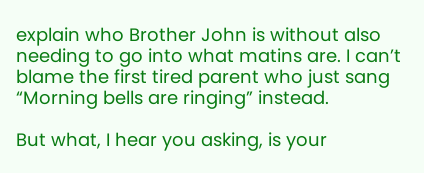explain who Brother John is without also needing to go into what matins are. I can’t blame the first tired parent who just sang “Morning bells are ringing” instead.

But what, I hear you asking, is your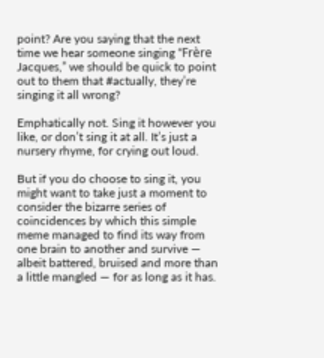point? Are you saying that the next time we hear someone singing “Frère Jacques,” we should be quick to point out to them that #actually, they’re singing it all wrong?

Emphatically not. Sing it however you like, or don’t sing it at all. It’s just a nursery rhyme, for crying out loud.

But if you do choose to sing it, you might want to take just a moment to consider the bizarre series of coincidences by which this simple meme managed to find its way from one brain to another and survive — albeit battered, bruised and more than a little mangled — for as long as it has.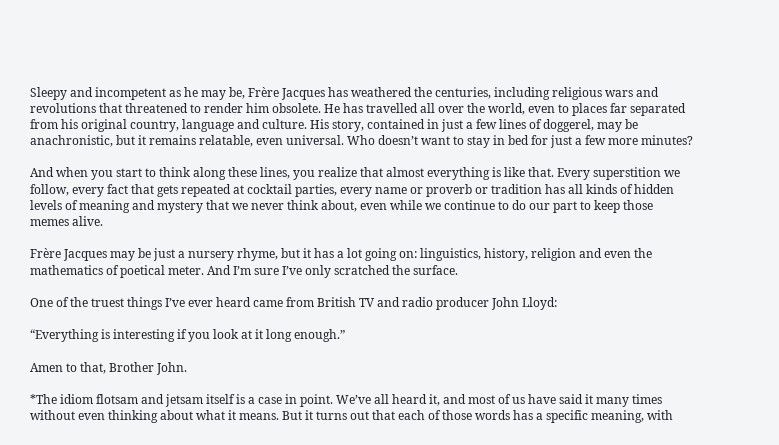Sleepy and incompetent as he may be, Frère Jacques has weathered the centuries, including religious wars and revolutions that threatened to render him obsolete. He has travelled all over the world, even to places far separated from his original country, language and culture. His story, contained in just a few lines of doggerel, may be anachronistic, but it remains relatable, even universal. Who doesn’t want to stay in bed for just a few more minutes?

And when you start to think along these lines, you realize that almost everything is like that. Every superstition we follow, every fact that gets repeated at cocktail parties, every name or proverb or tradition has all kinds of hidden levels of meaning and mystery that we never think about, even while we continue to do our part to keep those memes alive.

Frère Jacques may be just a nursery rhyme, but it has a lot going on: linguistics, history, religion and even the mathematics of poetical meter. And I’m sure I’ve only scratched the surface.

One of the truest things I’ve ever heard came from British TV and radio producer John Lloyd:

“Everything is interesting if you look at it long enough.”

Amen to that, Brother John.

*The idiom flotsam and jetsam itself is a case in point. We’ve all heard it, and most of us have said it many times without even thinking about what it means. But it turns out that each of those words has a specific meaning, with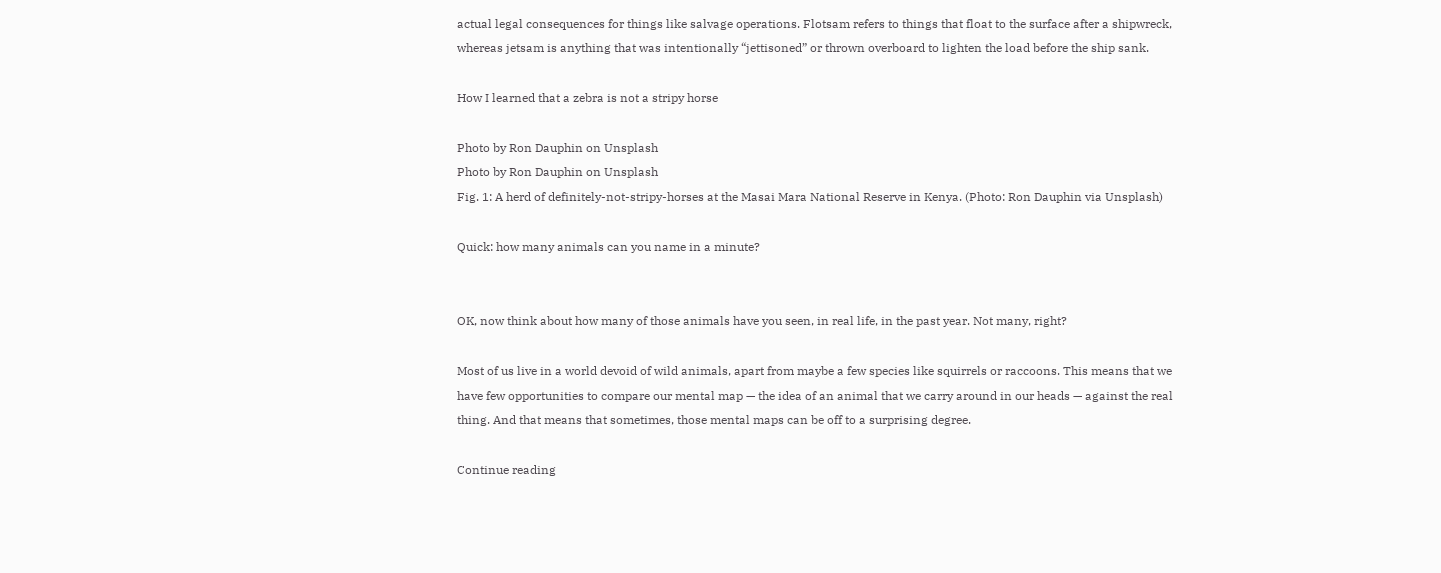actual legal consequences for things like salvage operations. Flotsam refers to things that float to the surface after a shipwreck, whereas jetsam is anything that was intentionally “jettisoned” or thrown overboard to lighten the load before the ship sank.

How I learned that a zebra is not a stripy horse

Photo by Ron Dauphin on Unsplash
Photo by Ron Dauphin on Unsplash
Fig. 1: A herd of definitely-not-stripy-horses at the Masai Mara National Reserve in Kenya. (Photo: Ron Dauphin via Unsplash)

Quick: how many animals can you name in a minute?


OK, now think about how many of those animals have you seen, in real life, in the past year. Not many, right?

Most of us live in a world devoid of wild animals, apart from maybe a few species like squirrels or raccoons. This means that we have few opportunities to compare our mental map — the idea of an animal that we carry around in our heads — against the real thing. And that means that sometimes, those mental maps can be off to a surprising degree.

Continue reading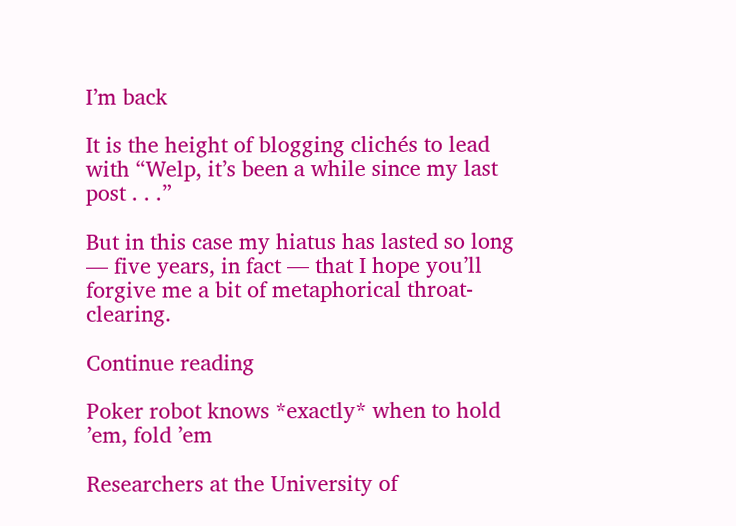I’m back

It is the height of blogging clichés to lead with “Welp, it’s been a while since my last post . . .”

But in this case my hiatus has lasted so long — five years, in fact — that I hope you’ll forgive me a bit of metaphorical throat-clearing.

Continue reading

Poker robot knows *exactly* when to hold ’em, fold ’em

Researchers at the University of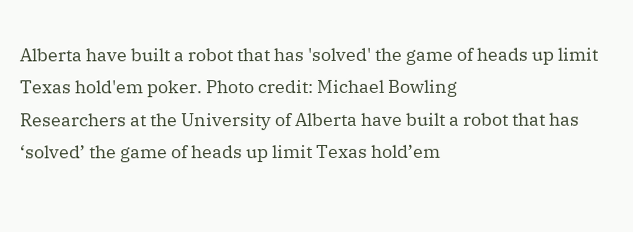Alberta have built a robot that has 'solved' the game of heads up limit Texas hold'em poker. Photo credit: Michael Bowling
Researchers at the University of Alberta have built a robot that has ‘solved’ the game of heads up limit Texas hold’em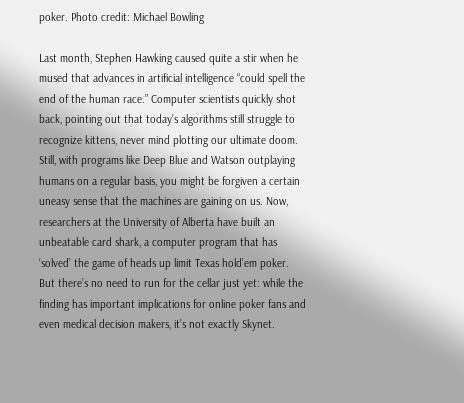poker. Photo credit: Michael Bowling

Last month, Stephen Hawking caused quite a stir when he mused that advances in artificial intelligence “could spell the end of the human race.” Computer scientists quickly shot back, pointing out that today’s algorithms still struggle to recognize kittens, never mind plotting our ultimate doom. Still, with programs like Deep Blue and Watson outplaying humans on a regular basis, you might be forgiven a certain uneasy sense that the machines are gaining on us. Now, researchers at the University of Alberta have built an unbeatable card shark, a computer program that has ‘solved’ the game of heads up limit Texas hold’em poker. But there’s no need to run for the cellar just yet: while the finding has important implications for online poker fans and even medical decision makers, it’s not exactly Skynet.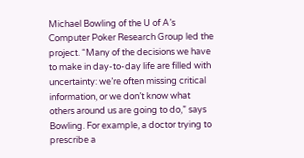Michael Bowling of the U of A’s Computer Poker Research Group led the project. “Many of the decisions we have to make in day-to-day life are filled with uncertainty: we’re often missing critical information, or we don’t know what others around us are going to do,” says Bowling. For example, a doctor trying to prescribe a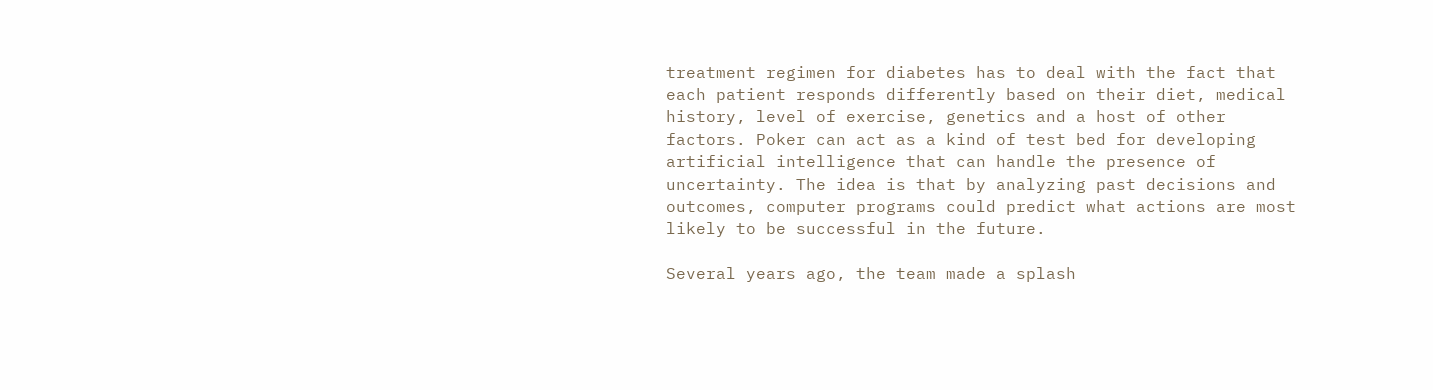treatment regimen for diabetes has to deal with the fact that each patient responds differently based on their diet, medical history, level of exercise, genetics and a host of other factors. Poker can act as a kind of test bed for developing artificial intelligence that can handle the presence of uncertainty. The idea is that by analyzing past decisions and outcomes, computer programs could predict what actions are most likely to be successful in the future.

Several years ago, the team made a splash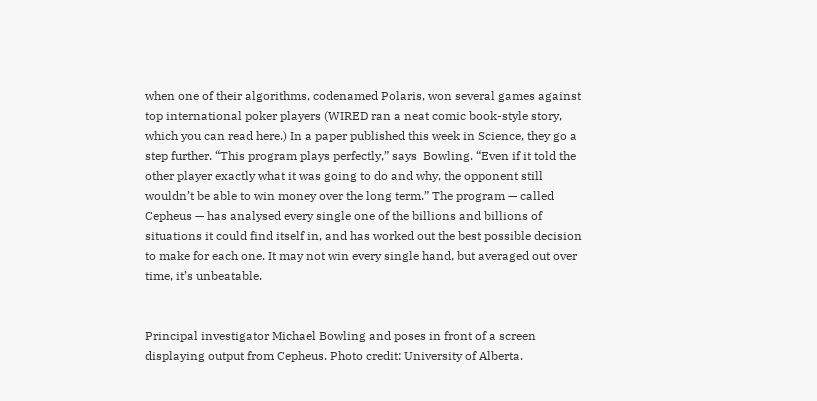when one of their algorithms, codenamed Polaris, won several games against top international poker players (WIRED ran a neat comic book-style story, which you can read here.) In a paper published this week in Science, they go a step further. “This program plays perfectly,” says  Bowling. “Even if it told the other player exactly what it was going to do and why, the opponent still wouldn’t be able to win money over the long term.” The program — called Cepheus — has analysed every single one of the billions and billions of situations it could find itself in, and has worked out the best possible decision to make for each one. It may not win every single hand, but averaged out over time, it’s unbeatable.


Principal investigator Michael Bowling and poses in front of a screen displaying output from Cepheus. Photo credit: University of Alberta.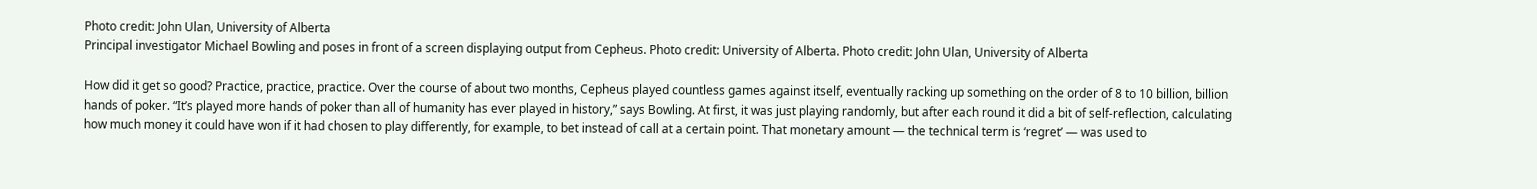Photo credit: John Ulan, University of Alberta
Principal investigator Michael Bowling and poses in front of a screen displaying output from Cepheus. Photo credit: University of Alberta. Photo credit: John Ulan, University of Alberta

How did it get so good? Practice, practice, practice. Over the course of about two months, Cepheus played countless games against itself, eventually racking up something on the order of 8 to 10 billion, billion hands of poker. “It’s played more hands of poker than all of humanity has ever played in history,” says Bowling. At first, it was just playing randomly, but after each round it did a bit of self-reflection, calculating how much money it could have won if it had chosen to play differently, for example, to bet instead of call at a certain point. That monetary amount — the technical term is ‘regret’ — was used to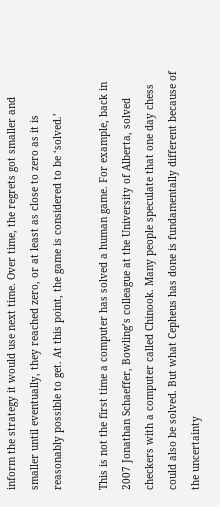inform the strategy it would use next time. Over time, the regrets got smaller and smaller until eventually, they reached zero, or at least as close to zero as it is reasonably possible to get. At this point, the game is considered to be ‘solved.’

This is not the first time a computer has solved a human game. For example, back in 2007 Jonathan Schaeffer, Bowling’s colleague at the University of Alberta, solved checkers with a computer called Chinook. Many people speculate that one day chess could also be solved. But what Cepheus has done is fundamentally different because of the uncertainty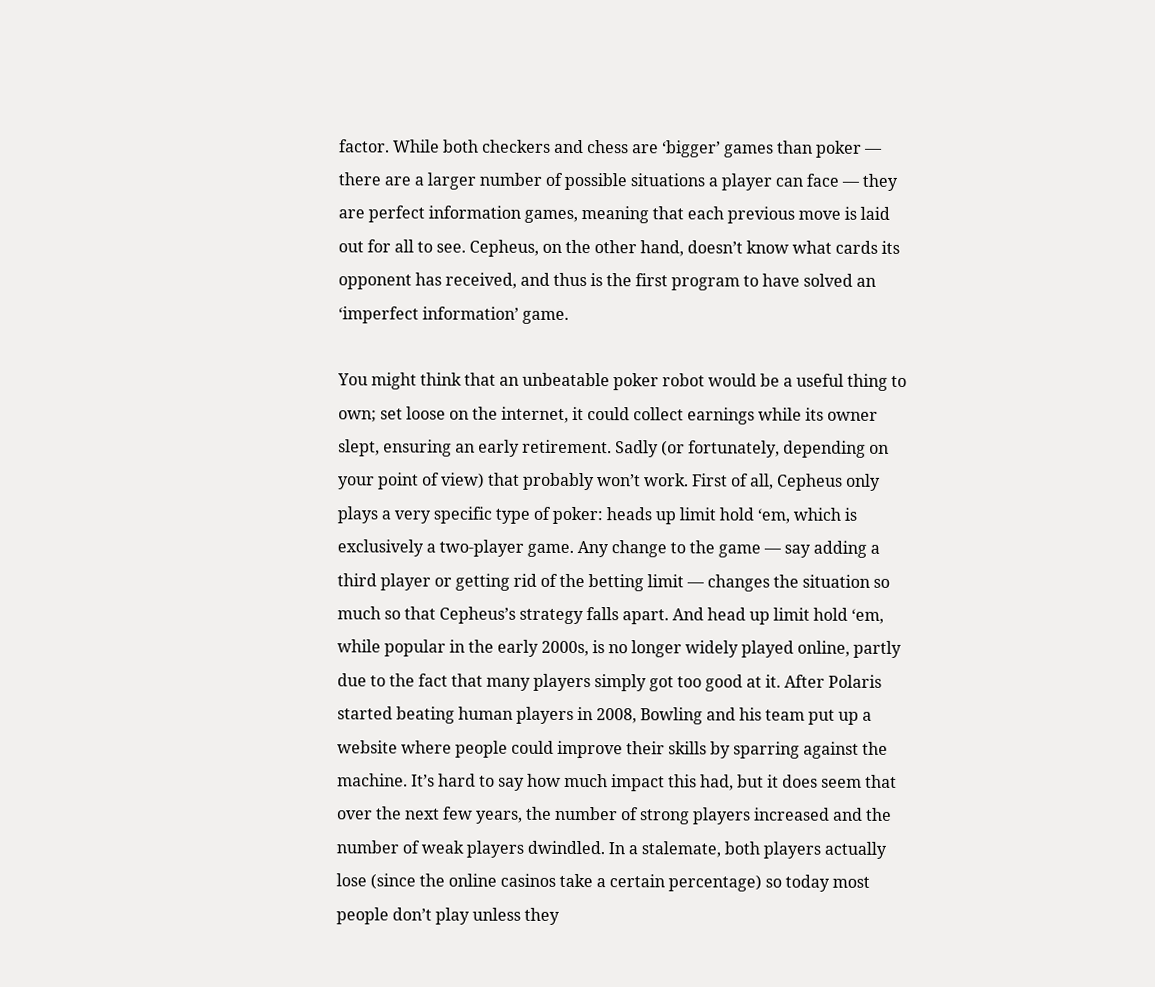factor. While both checkers and chess are ‘bigger’ games than poker — there are a larger number of possible situations a player can face — they are perfect information games, meaning that each previous move is laid out for all to see. Cepheus, on the other hand, doesn’t know what cards its opponent has received, and thus is the first program to have solved an ‘imperfect information’ game.

You might think that an unbeatable poker robot would be a useful thing to own; set loose on the internet, it could collect earnings while its owner slept, ensuring an early retirement. Sadly (or fortunately, depending on your point of view) that probably won’t work. First of all, Cepheus only plays a very specific type of poker: heads up limit hold ‘em, which is exclusively a two-player game. Any change to the game — say adding a third player or getting rid of the betting limit — changes the situation so much so that Cepheus’s strategy falls apart. And head up limit hold ‘em, while popular in the early 2000s, is no longer widely played online, partly due to the fact that many players simply got too good at it. After Polaris started beating human players in 2008, Bowling and his team put up a website where people could improve their skills by sparring against the machine. It’s hard to say how much impact this had, but it does seem that over the next few years, the number of strong players increased and the number of weak players dwindled. In a stalemate, both players actually lose (since the online casinos take a certain percentage) so today most people don’t play unless they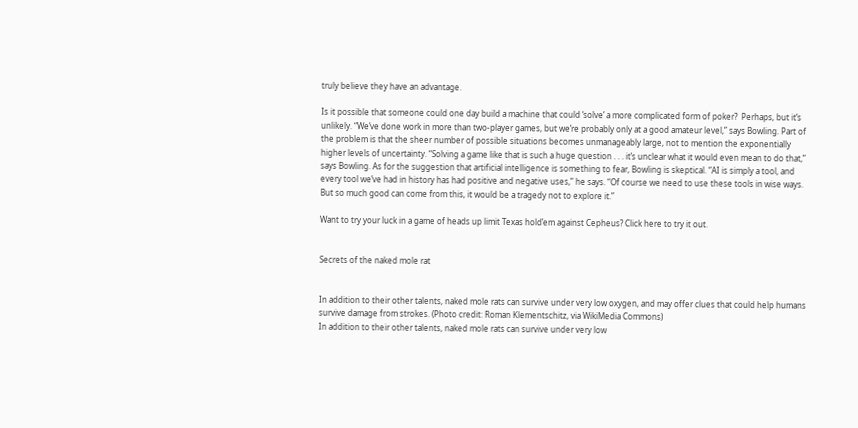truly believe they have an advantage.

Is it possible that someone could one day build a machine that could ‘solve’ a more complicated form of poker?  Perhaps, but it’s unlikely. “We’ve done work in more than two-player games, but we’re probably only at a good amateur level,” says Bowling. Part of the problem is that the sheer number of possible situations becomes unmanageably large, not to mention the exponentially higher levels of uncertainty. “Solving a game like that is such a huge question . . . it’s unclear what it would even mean to do that,” says Bowling. As for the suggestion that artificial intelligence is something to fear, Bowling is skeptical. “AI is simply a tool, and every tool we’ve had in history has had positive and negative uses,” he says. “Of course we need to use these tools in wise ways. But so much good can come from this, it would be a tragedy not to explore it.”

Want to try your luck in a game of heads up limit Texas hold’em against Cepheus? Click here to try it out.


Secrets of the naked mole rat


In addition to their other talents, naked mole rats can survive under very low oxygen, and may offer clues that could help humans survive damage from strokes. (Photo credit: Roman Klementschitz, via WikiMedia Commons)
In addition to their other talents, naked mole rats can survive under very low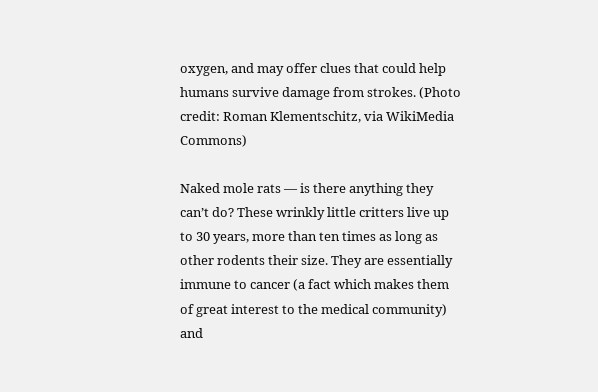oxygen, and may offer clues that could help humans survive damage from strokes. (Photo credit: Roman Klementschitz, via WikiMedia Commons)

Naked mole rats — is there anything they can’t do? These wrinkly little critters live up to 30 years, more than ten times as long as other rodents their size. They are essentially immune to cancer (a fact which makes them of great interest to the medical community) and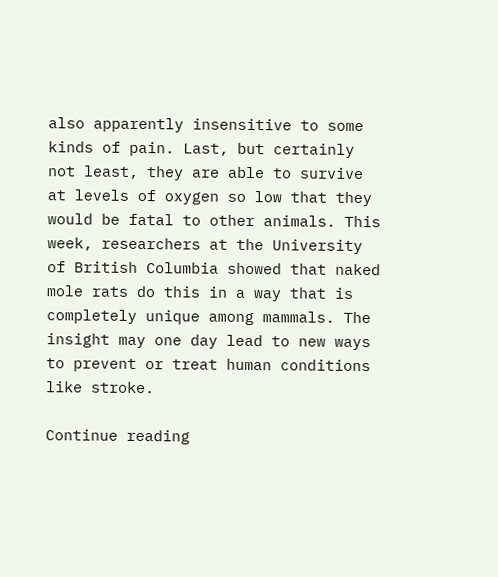also apparently insensitive to some kinds of pain. Last, but certainly not least, they are able to survive at levels of oxygen so low that they would be fatal to other animals. This week, researchers at the University of British Columbia showed that naked mole rats do this in a way that is completely unique among mammals. The insight may one day lead to new ways to prevent or treat human conditions like stroke.

Continue reading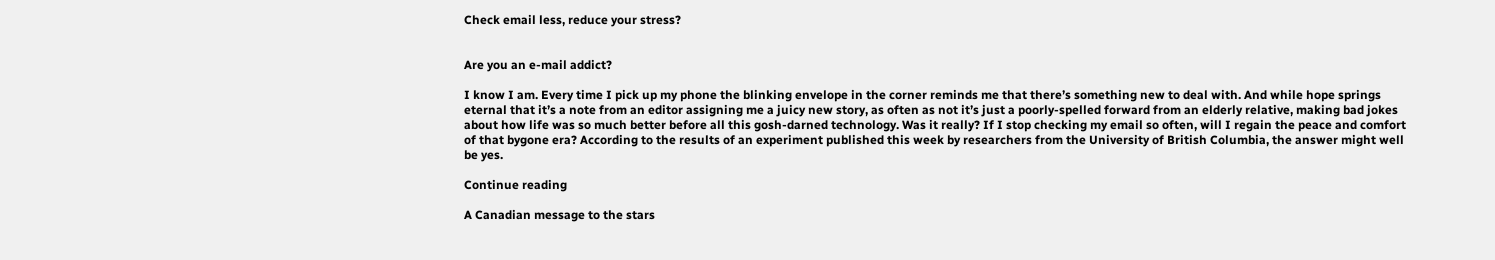Check email less, reduce your stress?


Are you an e-mail addict?

I know I am. Every time I pick up my phone the blinking envelope in the corner reminds me that there’s something new to deal with. And while hope springs eternal that it’s a note from an editor assigning me a juicy new story, as often as not it’s just a poorly-spelled forward from an elderly relative, making bad jokes about how life was so much better before all this gosh-darned technology. Was it really? If I stop checking my email so often, will I regain the peace and comfort of that bygone era? According to the results of an experiment published this week by researchers from the University of British Columbia, the answer might well be yes.

Continue reading

A Canadian message to the stars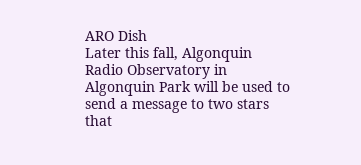ARO Dish
Later this fall, Algonquin Radio Observatory in Algonquin Park will be used to send a message to two stars that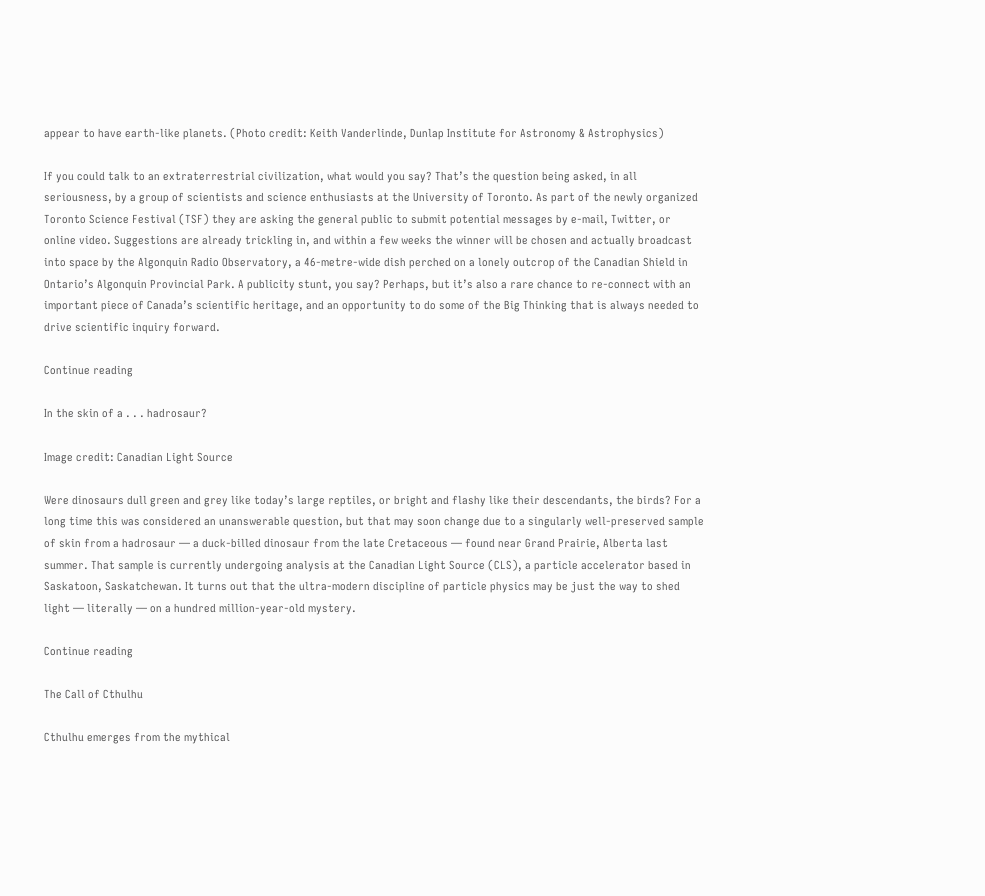appear to have earth-like planets. (Photo credit: Keith Vanderlinde, Dunlap Institute for Astronomy & Astrophysics)

If you could talk to an extraterrestrial civilization, what would you say? That’s the question being asked, in all seriousness, by a group of scientists and science enthusiasts at the University of Toronto. As part of the newly organized Toronto Science Festival (TSF) they are asking the general public to submit potential messages by e-mail, Twitter, or online video. Suggestions are already trickling in, and within a few weeks the winner will be chosen and actually broadcast into space by the Algonquin Radio Observatory, a 46-metre-wide dish perched on a lonely outcrop of the Canadian Shield in Ontario’s Algonquin Provincial Park. A publicity stunt, you say? Perhaps, but it’s also a rare chance to re-connect with an important piece of Canada’s scientific heritage, and an opportunity to do some of the Big Thinking that is always needed to drive scientific inquiry forward.

Continue reading

In the skin of a . . . hadrosaur?

Image credit: Canadian Light Source

Were dinosaurs dull green and grey like today’s large reptiles, or bright and flashy like their descendants, the birds? For a long time this was considered an unanswerable question, but that may soon change due to a singularly well-preserved sample of skin from a hadrosaur — a duck-billed dinosaur from the late Cretaceous — found near Grand Prairie, Alberta last summer. That sample is currently undergoing analysis at the Canadian Light Source (CLS), a particle accelerator based in Saskatoon, Saskatchewan. It turns out that the ultra-modern discipline of particle physics may be just the way to shed light — literally — on a hundred million-year-old mystery.

Continue reading

The Call of Cthulhu

Cthulhu emerges from the mythical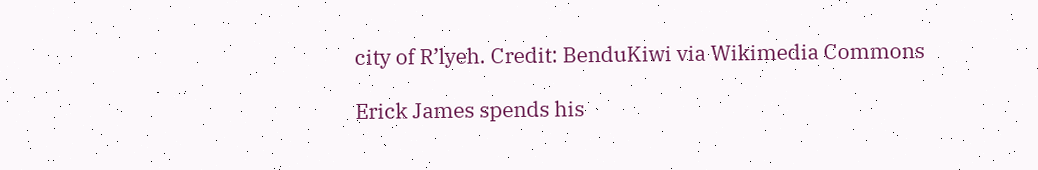city of R’lyeh. Credit: BenduKiwi via Wikimedia Commons

Erick James spends his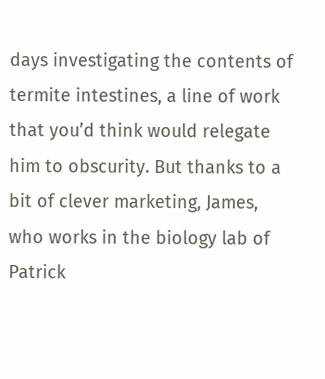days investigating the contents of termite intestines, a line of work that you’d think would relegate him to obscurity. But thanks to a bit of clever marketing, James, who works in the biology lab of Patrick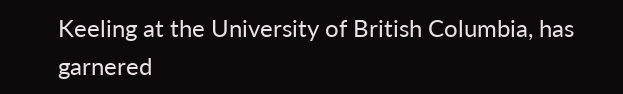Keeling at the University of British Columbia, has garnered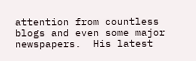attention from countless blogs and even some major newspapers.  His latest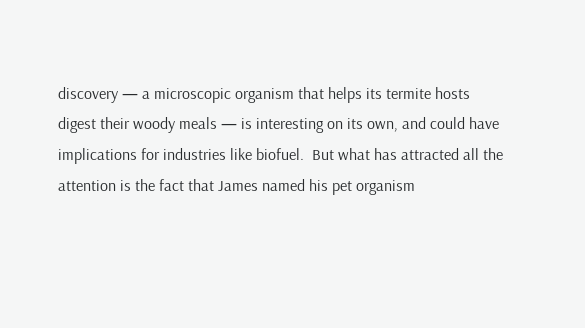discovery — a microscopic organism that helps its termite hosts digest their woody meals — is interesting on its own, and could have implications for industries like biofuel.  But what has attracted all the attention is the fact that James named his pet organism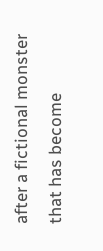after a fictional monster that has become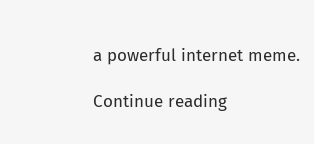a powerful internet meme.

Continue reading